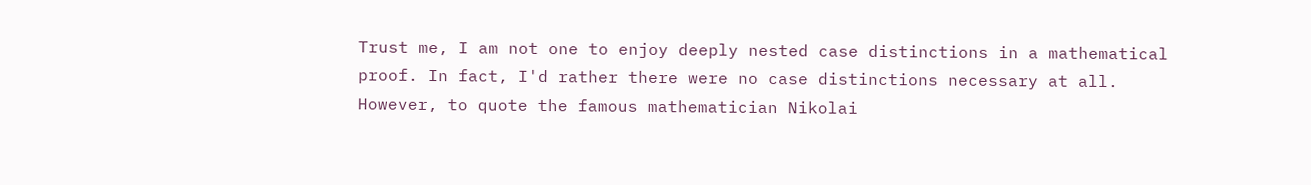Trust me, I am not one to enjoy deeply nested case distinctions in a mathematical proof. In fact, I'd rather there were no case distinctions necessary at all. However, to quote the famous mathematician Nikolai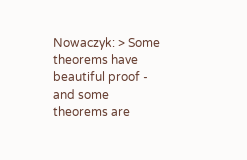Nowaczyk: > Some theorems have beautiful proof - and some theorems are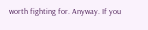worth fighting for. Anyway. If you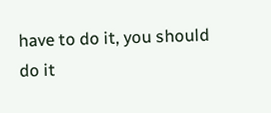have to do it, you should do it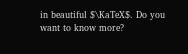in beautiful $\KaTeX$. Do you want to know more?